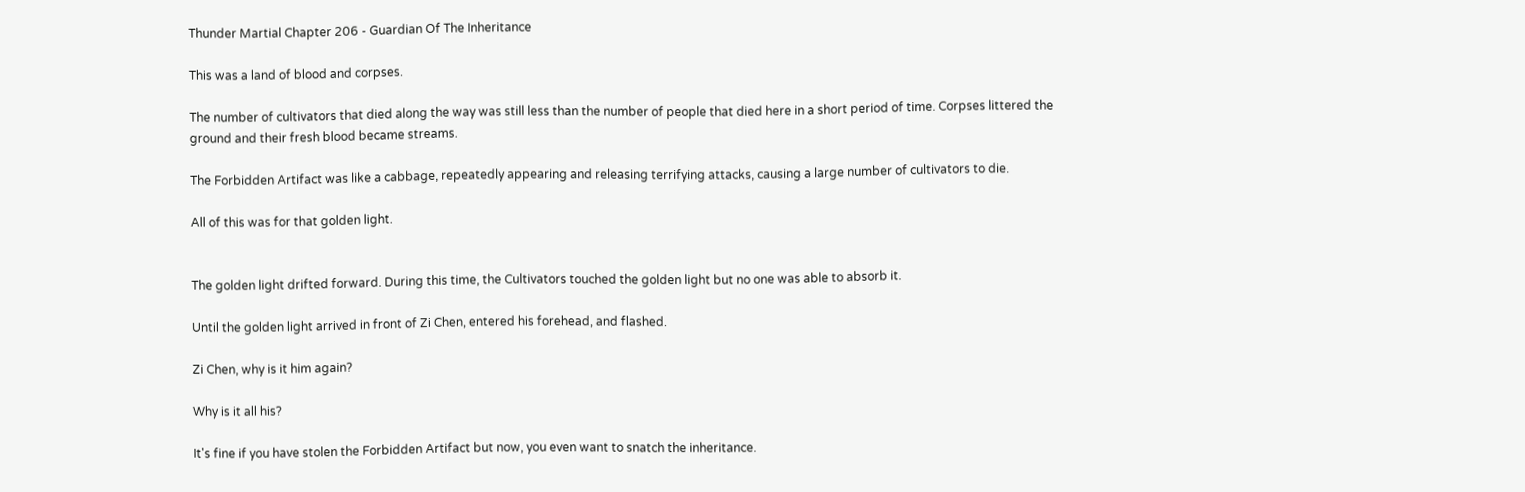Thunder Martial Chapter 206 - Guardian Of The Inheritance

This was a land of blood and corpses.

The number of cultivators that died along the way was still less than the number of people that died here in a short period of time. Corpses littered the ground and their fresh blood became streams.

The Forbidden Artifact was like a cabbage, repeatedly appearing and releasing terrifying attacks, causing a large number of cultivators to die.

All of this was for that golden light.


The golden light drifted forward. During this time, the Cultivators touched the golden light but no one was able to absorb it.

Until the golden light arrived in front of Zi Chen, entered his forehead, and flashed.

Zi Chen, why is it him again?

Why is it all his?

It's fine if you have stolen the Forbidden Artifact but now, you even want to snatch the inheritance.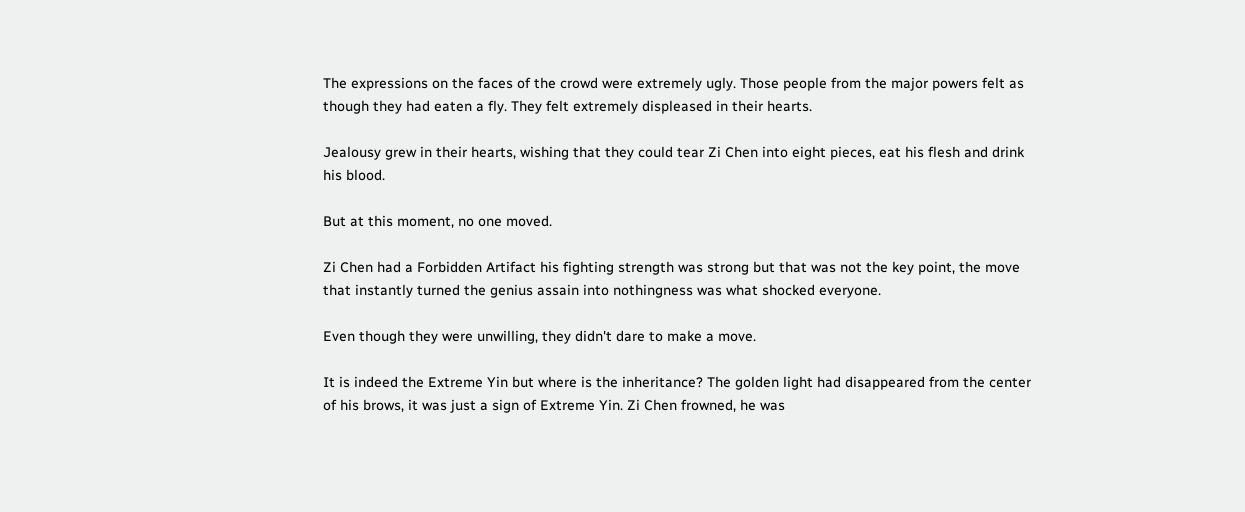The expressions on the faces of the crowd were extremely ugly. Those people from the major powers felt as though they had eaten a fly. They felt extremely displeased in their hearts.

Jealousy grew in their hearts, wishing that they could tear Zi Chen into eight pieces, eat his flesh and drink his blood.

But at this moment, no one moved.

Zi Chen had a Forbidden Artifact his fighting strength was strong but that was not the key point, the move that instantly turned the genius assain into nothingness was what shocked everyone.

Even though they were unwilling, they didn't dare to make a move.

It is indeed the Extreme Yin but where is the inheritance? The golden light had disappeared from the center of his brows, it was just a sign of Extreme Yin. Zi Chen frowned, he was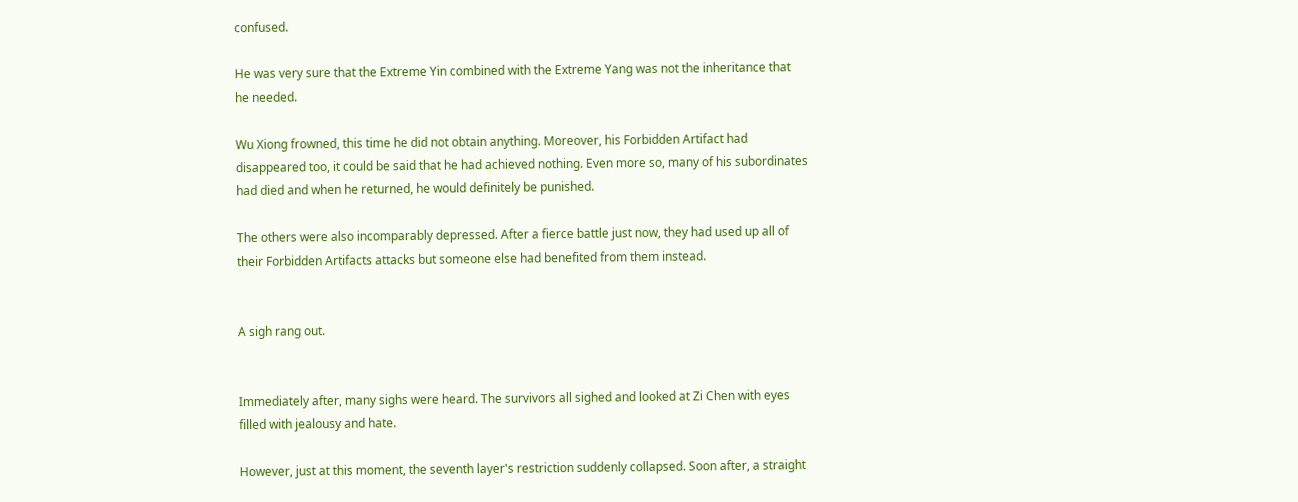confused.

He was very sure that the Extreme Yin combined with the Extreme Yang was not the inheritance that he needed.

Wu Xiong frowned, this time he did not obtain anything. Moreover, his Forbidden Artifact had disappeared too, it could be said that he had achieved nothing. Even more so, many of his subordinates had died and when he returned, he would definitely be punished.

The others were also incomparably depressed. After a fierce battle just now, they had used up all of their Forbidden Artifacts attacks but someone else had benefited from them instead.


A sigh rang out.


Immediately after, many sighs were heard. The survivors all sighed and looked at Zi Chen with eyes filled with jealousy and hate.

However, just at this moment, the seventh layer's restriction suddenly collapsed. Soon after, a straight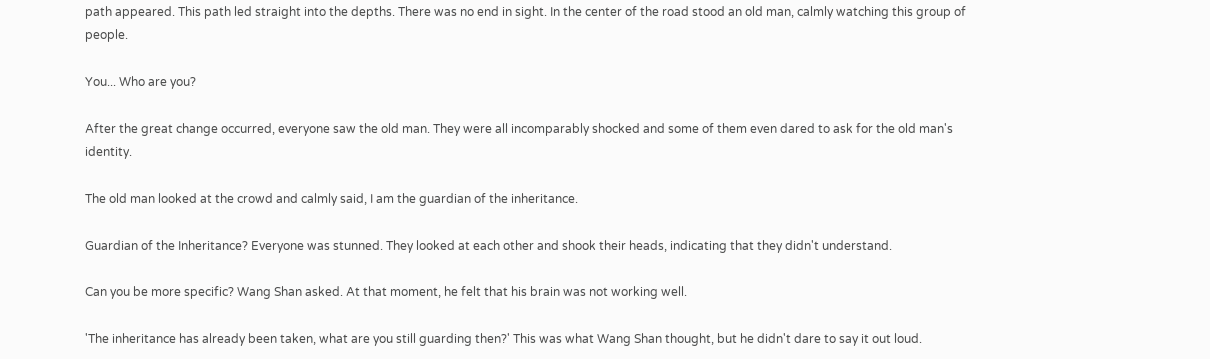path appeared. This path led straight into the depths. There was no end in sight. In the center of the road stood an old man, calmly watching this group of people.

You... Who are you?

After the great change occurred, everyone saw the old man. They were all incomparably shocked and some of them even dared to ask for the old man's identity.

The old man looked at the crowd and calmly said, I am the guardian of the inheritance.

Guardian of the Inheritance? Everyone was stunned. They looked at each other and shook their heads, indicating that they didn't understand.

Can you be more specific? Wang Shan asked. At that moment, he felt that his brain was not working well.

'The inheritance has already been taken, what are you still guarding then?' This was what Wang Shan thought, but he didn't dare to say it out loud.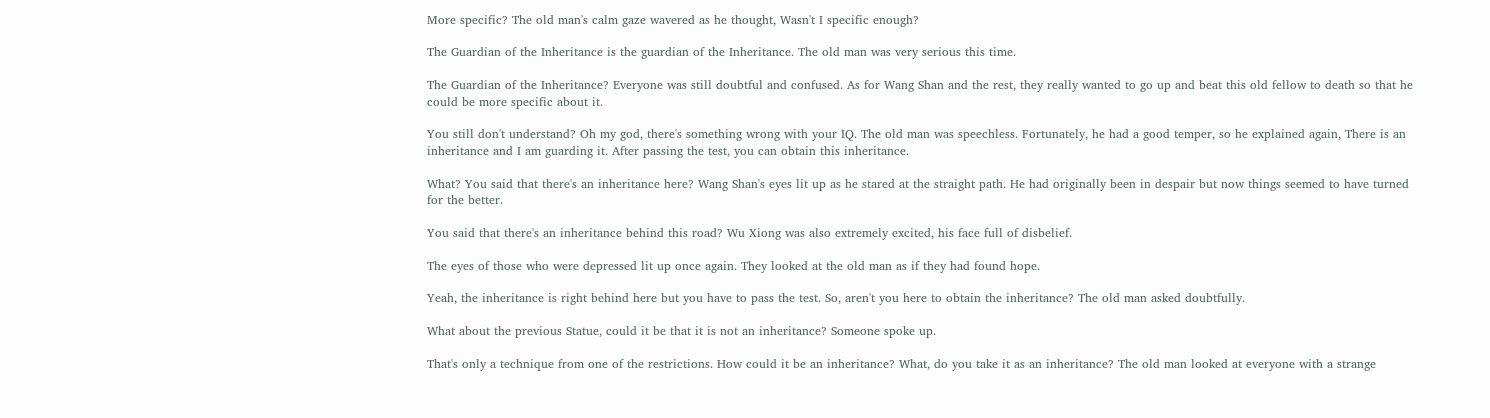More specific? The old man's calm gaze wavered as he thought, Wasn't I specific enough?

The Guardian of the Inheritance is the guardian of the Inheritance. The old man was very serious this time.

The Guardian of the Inheritance? Everyone was still doubtful and confused. As for Wang Shan and the rest, they really wanted to go up and beat this old fellow to death so that he could be more specific about it.

You still don't understand? Oh my god, there's something wrong with your IQ. The old man was speechless. Fortunately, he had a good temper, so he explained again, There is an inheritance and I am guarding it. After passing the test, you can obtain this inheritance.

What? You said that there's an inheritance here? Wang Shan's eyes lit up as he stared at the straight path. He had originally been in despair but now things seemed to have turned for the better.

You said that there's an inheritance behind this road? Wu Xiong was also extremely excited, his face full of disbelief.

The eyes of those who were depressed lit up once again. They looked at the old man as if they had found hope.

Yeah, the inheritance is right behind here but you have to pass the test. So, aren't you here to obtain the inheritance? The old man asked doubtfully.

What about the previous Statue, could it be that it is not an inheritance? Someone spoke up.

That's only a technique from one of the restrictions. How could it be an inheritance? What, do you take it as an inheritance? The old man looked at everyone with a strange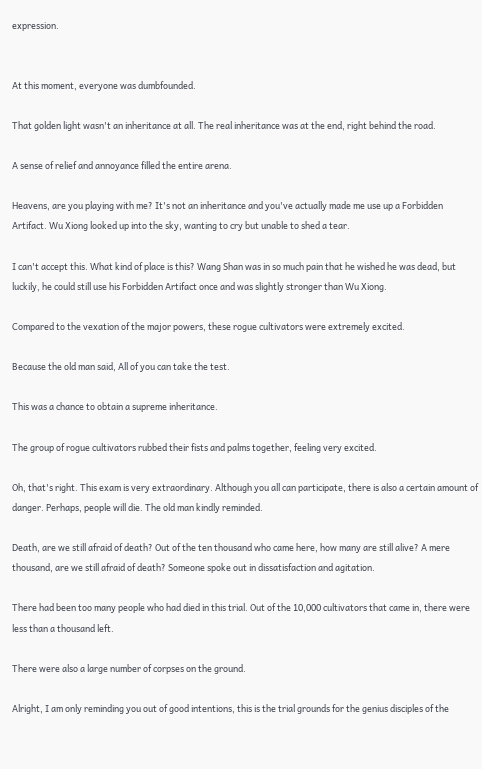expression.


At this moment, everyone was dumbfounded.

That golden light wasn't an inheritance at all. The real inheritance was at the end, right behind the road.

A sense of relief and annoyance filled the entire arena.

Heavens, are you playing with me? It's not an inheritance and you've actually made me use up a Forbidden Artifact. Wu Xiong looked up into the sky, wanting to cry but unable to shed a tear.

I can't accept this. What kind of place is this? Wang Shan was in so much pain that he wished he was dead, but luckily, he could still use his Forbidden Artifact once and was slightly stronger than Wu Xiong.

Compared to the vexation of the major powers, these rogue cultivators were extremely excited.

Because the old man said, All of you can take the test.

This was a chance to obtain a supreme inheritance.

The group of rogue cultivators rubbed their fists and palms together, feeling very excited.

Oh, that's right. This exam is very extraordinary. Although you all can participate, there is also a certain amount of danger. Perhaps, people will die. The old man kindly reminded.

Death, are we still afraid of death? Out of the ten thousand who came here, how many are still alive? A mere thousand, are we still afraid of death? Someone spoke out in dissatisfaction and agitation.

There had been too many people who had died in this trial. Out of the 10,000 cultivators that came in, there were less than a thousand left.

There were also a large number of corpses on the ground.

Alright, I am only reminding you out of good intentions, this is the trial grounds for the genius disciples of the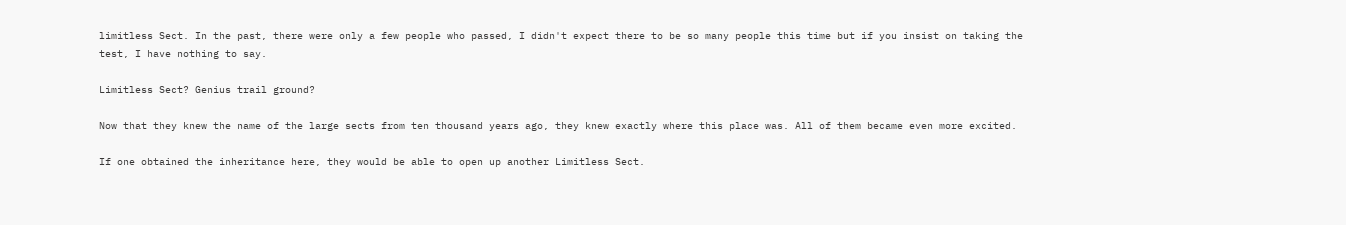limitless Sect. In the past, there were only a few people who passed, I didn't expect there to be so many people this time but if you insist on taking the test, I have nothing to say.

Limitless Sect? Genius trail ground?

Now that they knew the name of the large sects from ten thousand years ago, they knew exactly where this place was. All of them became even more excited.

If one obtained the inheritance here, they would be able to open up another Limitless Sect.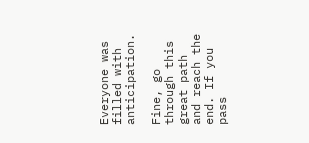Everyone was filled with anticipation.

Fine, go through this great path and reach the end. If you pass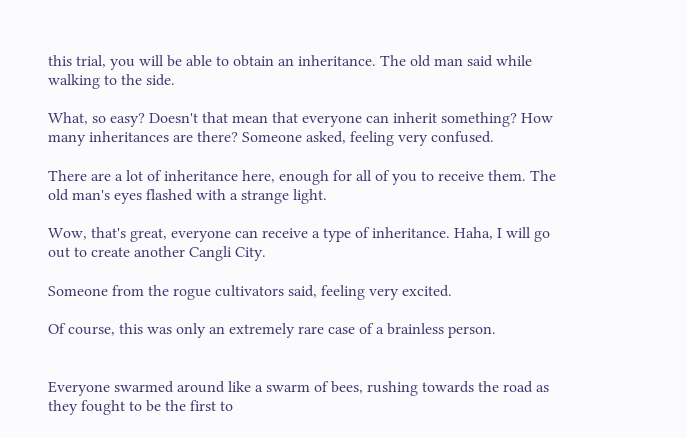this trial, you will be able to obtain an inheritance. The old man said while walking to the side.

What, so easy? Doesn't that mean that everyone can inherit something? How many inheritances are there? Someone asked, feeling very confused.

There are a lot of inheritance here, enough for all of you to receive them. The old man's eyes flashed with a strange light.

Wow, that's great, everyone can receive a type of inheritance. Haha, I will go out to create another Cangli City.

Someone from the rogue cultivators said, feeling very excited.

Of course, this was only an extremely rare case of a brainless person.


Everyone swarmed around like a swarm of bees, rushing towards the road as they fought to be the first to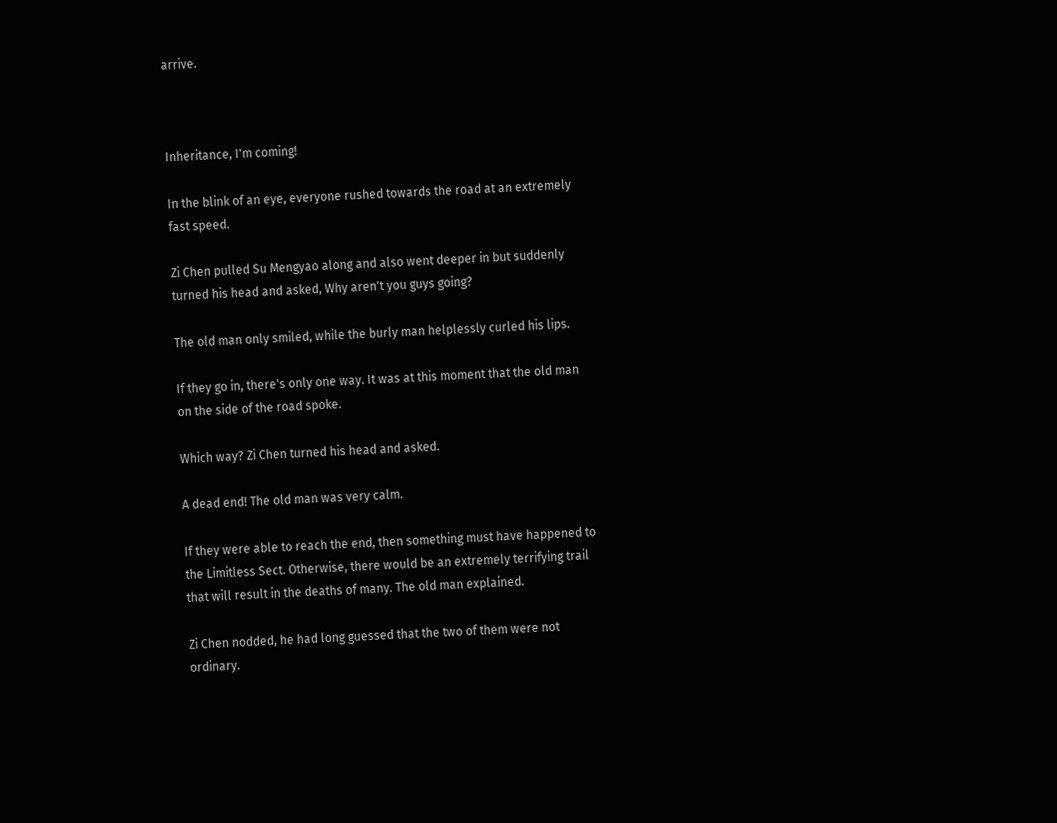arrive.



Inheritance, I'm coming!

In the blink of an eye, everyone rushed towards the road at an extremely fast speed.

Zi Chen pulled Su Mengyao along and also went deeper in but suddenly turned his head and asked, Why aren't you guys going?

The old man only smiled, while the burly man helplessly curled his lips.

If they go in, there's only one way. It was at this moment that the old man on the side of the road spoke.

Which way? Zi Chen turned his head and asked.

A dead end! The old man was very calm.

If they were able to reach the end, then something must have happened to the Limitless Sect. Otherwise, there would be an extremely terrifying trail that will result in the deaths of many. The old man explained.

Zi Chen nodded, he had long guessed that the two of them were not ordinary.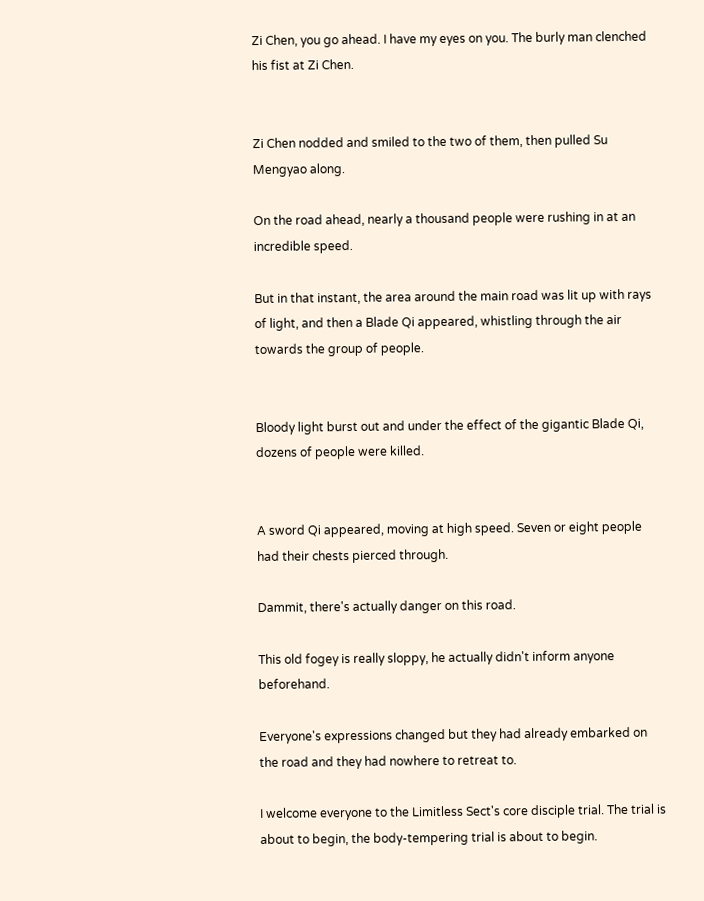Zi Chen, you go ahead. I have my eyes on you. The burly man clenched his fist at Zi Chen.


Zi Chen nodded and smiled to the two of them, then pulled Su Mengyao along.

On the road ahead, nearly a thousand people were rushing in at an incredible speed.

But in that instant, the area around the main road was lit up with rays of light, and then a Blade Qi appeared, whistling through the air towards the group of people.


Bloody light burst out and under the effect of the gigantic Blade Qi, dozens of people were killed.


A sword Qi appeared, moving at high speed. Seven or eight people had their chests pierced through.

Dammit, there's actually danger on this road.

This old fogey is really sloppy, he actually didn't inform anyone beforehand.

Everyone's expressions changed but they had already embarked on the road and they had nowhere to retreat to.

I welcome everyone to the Limitless Sect's core disciple trial. The trial is about to begin, the body-tempering trial is about to begin.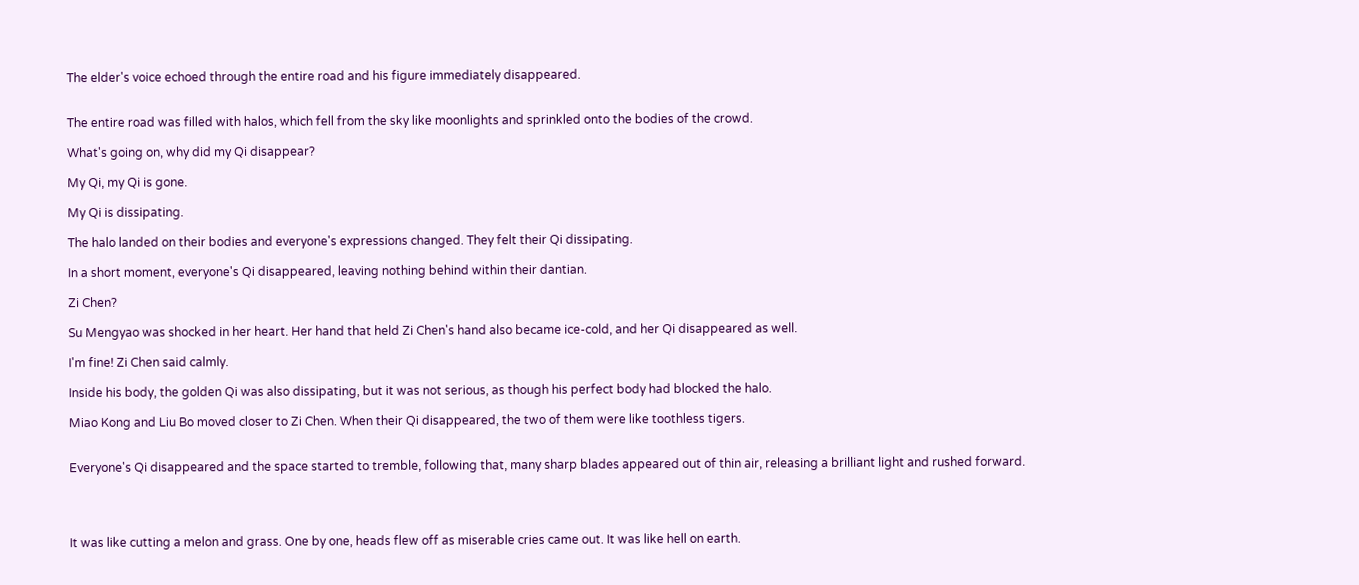The elder's voice echoed through the entire road and his figure immediately disappeared.


The entire road was filled with halos, which fell from the sky like moonlights and sprinkled onto the bodies of the crowd.

What's going on, why did my Qi disappear?

My Qi, my Qi is gone.

My Qi is dissipating.

The halo landed on their bodies and everyone's expressions changed. They felt their Qi dissipating.

In a short moment, everyone's Qi disappeared, leaving nothing behind within their dantian.

Zi Chen?

Su Mengyao was shocked in her heart. Her hand that held Zi Chen's hand also became ice-cold, and her Qi disappeared as well.

I'm fine! Zi Chen said calmly.

Inside his body, the golden Qi was also dissipating, but it was not serious, as though his perfect body had blocked the halo.

Miao Kong and Liu Bo moved closer to Zi Chen. When their Qi disappeared, the two of them were like toothless tigers.


Everyone's Qi disappeared and the space started to tremble, following that, many sharp blades appeared out of thin air, releasing a brilliant light and rushed forward.




It was like cutting a melon and grass. One by one, heads flew off as miserable cries came out. It was like hell on earth.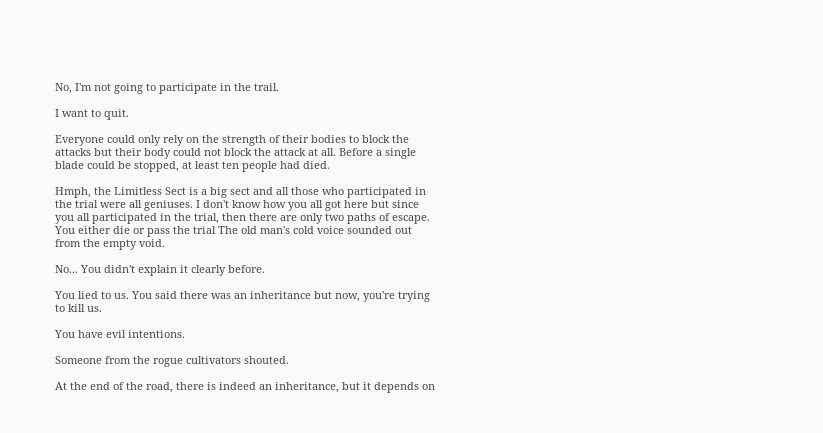No, I'm not going to participate in the trail.

I want to quit.

Everyone could only rely on the strength of their bodies to block the attacks but their body could not block the attack at all. Before a single blade could be stopped, at least ten people had died.

Hmph, the Limitless Sect is a big sect and all those who participated in the trial were all geniuses. I don't know how you all got here but since you all participated in the trial, then there are only two paths of escape. You either die or pass the trial The old man's cold voice sounded out from the empty void.

No... You didn't explain it clearly before.

You lied to us. You said there was an inheritance but now, you're trying to kill us.

You have evil intentions.

Someone from the rogue cultivators shouted.

At the end of the road, there is indeed an inheritance, but it depends on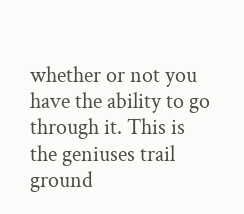whether or not you have the ability to go through it. This is the geniuses trail ground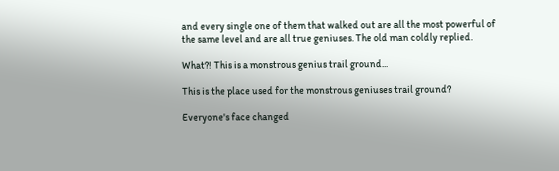and every single one of them that walked out are all the most powerful of the same level and are all true geniuses. The old man coldly replied.

What?! This is a monstrous genius trail ground...

This is the place used for the monstrous geniuses trail ground?

Everyone's face changed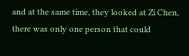and at the same time, they looked at Zi Chen, there was only one person that could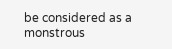be considered as a monstrous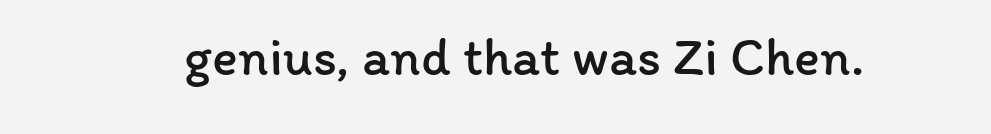genius, and that was Zi Chen.